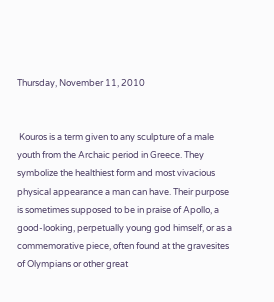Thursday, November 11, 2010


 Kouros is a term given to any sculpture of a male youth from the Archaic period in Greece. They symbolize the healthiest form and most vivacious physical appearance a man can have. Their purpose is sometimes supposed to be in praise of Apollo, a good-looking, perpetually young god himself, or as a commemorative piece, often found at the gravesites of Olympians or other great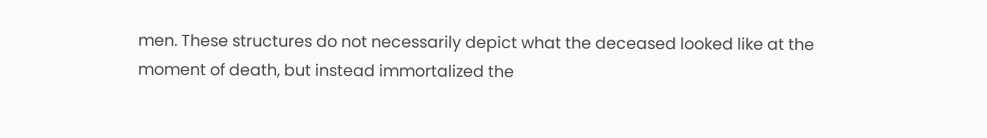men. These structures do not necessarily depict what the deceased looked like at the moment of death, but instead immortalized the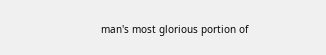man's most glorious portion of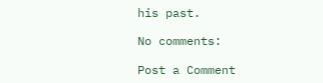his past.

No comments:

Post a Comment